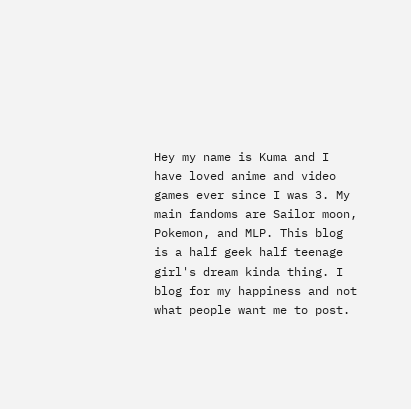Hey my name is Kuma and I have loved anime and video games ever since I was 3. My main fandoms are Sailor moon, Pokemon, and MLP. This blog is a half geek half teenage girl's dream kinda thing. I blog for my happiness and not what people want me to post.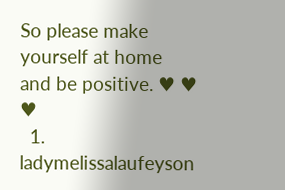So please make yourself at home and be positive. ♥ ♥ ♥
  1. ladymelissalaufeyson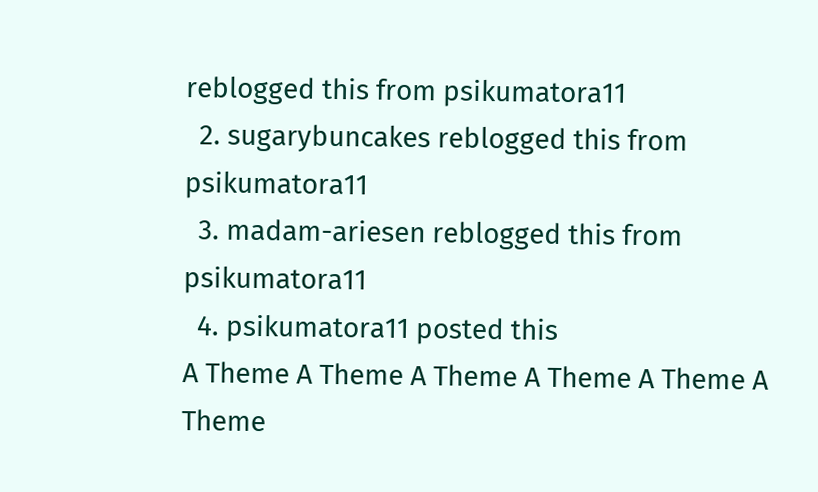reblogged this from psikumatora11
  2. sugarybuncakes reblogged this from psikumatora11
  3. madam-ariesen reblogged this from psikumatora11
  4. psikumatora11 posted this
A Theme A Theme A Theme A Theme A Theme A Theme